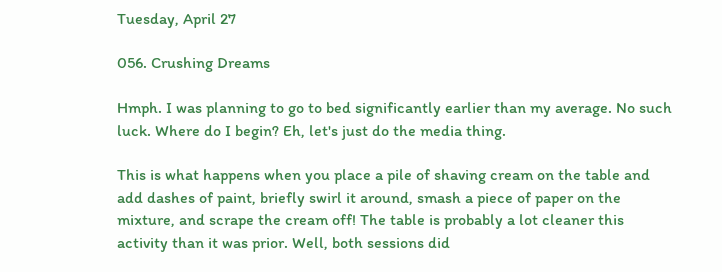Tuesday, April 27

056. Crushing Dreams

Hmph. I was planning to go to bed significantly earlier than my average. No such luck. Where do I begin? Eh, let's just do the media thing.

This is what happens when you place a pile of shaving cream on the table and add dashes of paint, briefly swirl it around, smash a piece of paper on the mixture, and scrape the cream off! The table is probably a lot cleaner this activity than it was prior. Well, both sessions did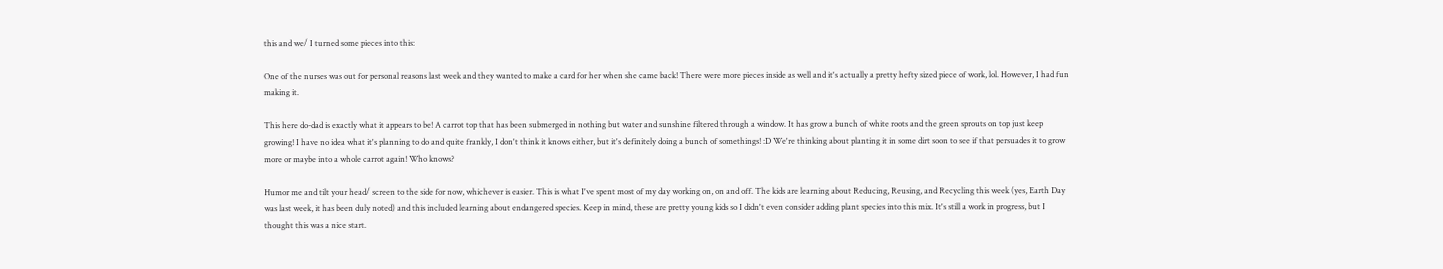this and we/ I turned some pieces into this:

One of the nurses was out for personal reasons last week and they wanted to make a card for her when she came back! There were more pieces inside as well and it's actually a pretty hefty sized piece of work, lol. However, I had fun making it.

This here do-dad is exactly what it appears to be! A carrot top that has been submerged in nothing but water and sunshine filtered through a window. It has grow a bunch of white roots and the green sprouts on top just keep growing! I have no idea what it's planning to do and quite frankly, I don't think it knows either, but it's definitely doing a bunch of somethings! :D We're thinking about planting it in some dirt soon to see if that persuades it to grow more or maybe into a whole carrot again! Who knows?

Humor me and tilt your head/ screen to the side for now, whichever is easier. This is what I've spent most of my day working on, on and off. The kids are learning about Reducing, Reusing, and Recycling this week (yes, Earth Day was last week, it has been duly noted) and this included learning about endangered species. Keep in mind, these are pretty young kids so I didn't even consider adding plant species into this mix. It's still a work in progress, but I thought this was a nice start.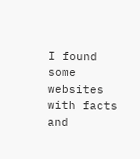I found some websites with facts and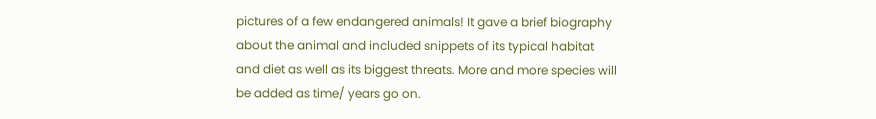pictures of a few endangered animals! It gave a brief biography about the animal and included snippets of its typical habitat and diet as well as its biggest threats. More and more species will be added as time/ years go on.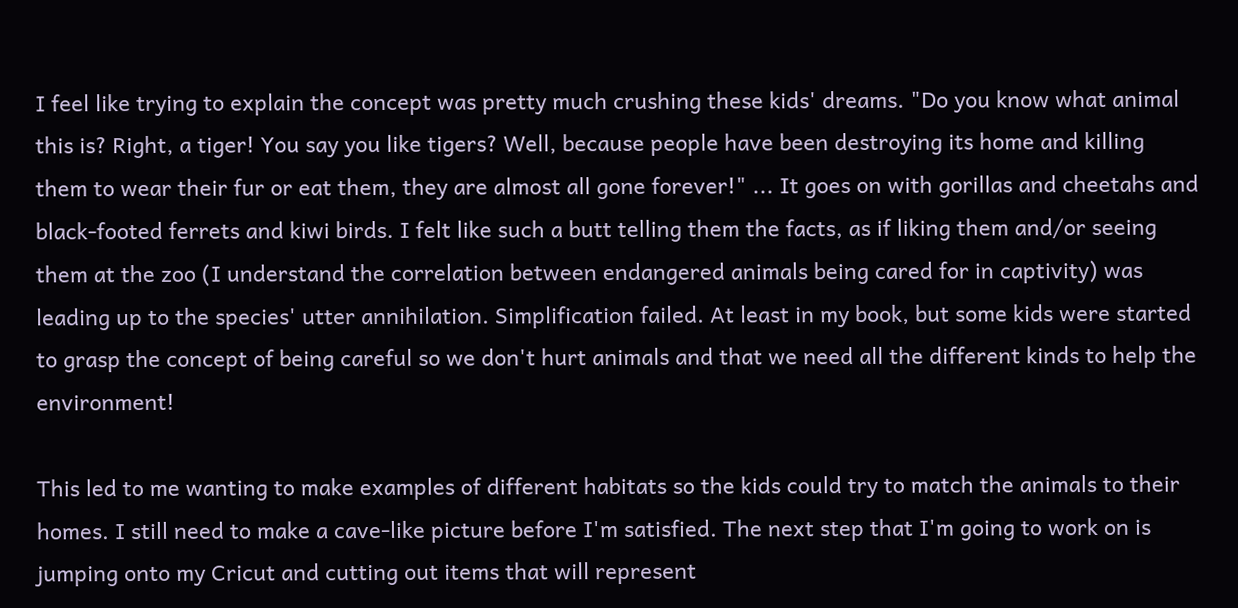I feel like trying to explain the concept was pretty much crushing these kids' dreams. "Do you know what animal this is? Right, a tiger! You say you like tigers? Well, because people have been destroying its home and killing them to wear their fur or eat them, they are almost all gone forever!" ... It goes on with gorillas and cheetahs and black-footed ferrets and kiwi birds. I felt like such a butt telling them the facts, as if liking them and/or seeing them at the zoo (I understand the correlation between endangered animals being cared for in captivity) was leading up to the species' utter annihilation. Simplification failed. At least in my book, but some kids were started to grasp the concept of being careful so we don't hurt animals and that we need all the different kinds to help the environment!

This led to me wanting to make examples of different habitats so the kids could try to match the animals to their homes. I still need to make a cave-like picture before I'm satisfied. The next step that I'm going to work on is jumping onto my Cricut and cutting out items that will represent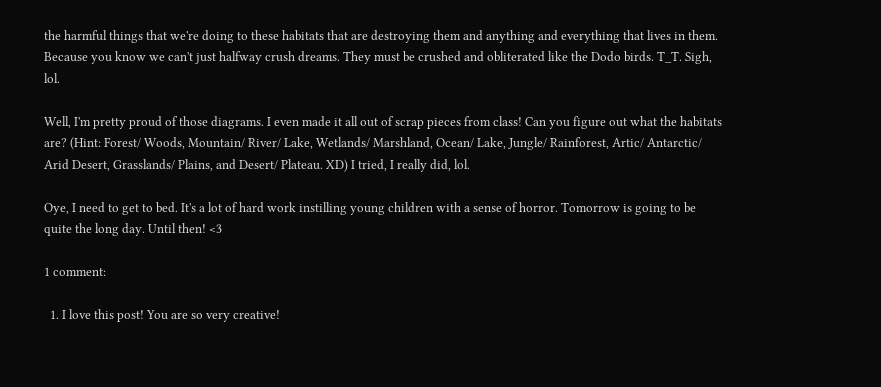the harmful things that we're doing to these habitats that are destroying them and anything and everything that lives in them. Because you know we can't just halfway crush dreams. They must be crushed and obliterated like the Dodo birds. T_T. Sigh, lol.

Well, I'm pretty proud of those diagrams. I even made it all out of scrap pieces from class! Can you figure out what the habitats are? (Hint: Forest/ Woods, Mountain/ River/ Lake, Wetlands/ Marshland, Ocean/ Lake, Jungle/ Rainforest, Artic/ Antarctic/ Arid Desert, Grasslands/ Plains, and Desert/ Plateau. XD) I tried, I really did, lol.

Oye, I need to get to bed. It's a lot of hard work instilling young children with a sense of horror. Tomorrow is going to be quite the long day. Until then! <3

1 comment:

  1. I love this post! You are so very creative!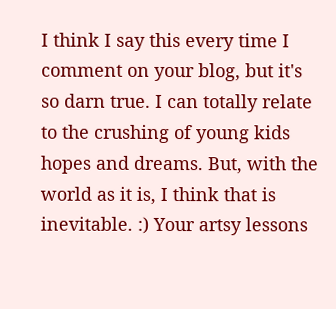I think I say this every time I comment on your blog, but it's so darn true. I can totally relate to the crushing of young kids hopes and dreams. But, with the world as it is, I think that is inevitable. :) Your artsy lessons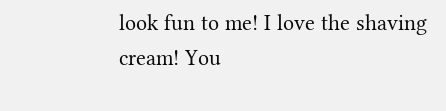look fun to me! I love the shaving cream! You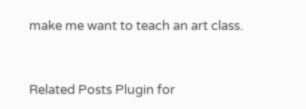make me want to teach an art class.


Related Posts Plugin for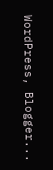WordPress, Blogger...